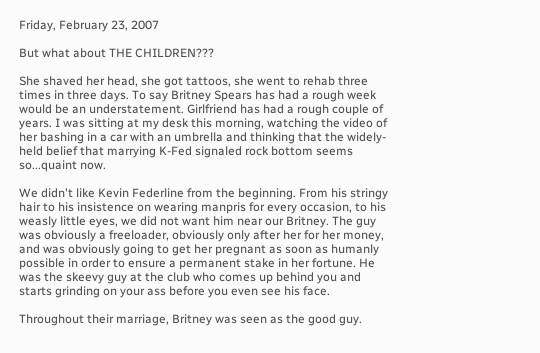Friday, February 23, 2007

But what about THE CHILDREN???

She shaved her head, she got tattoos, she went to rehab three times in three days. To say Britney Spears has had a rough week would be an understatement. Girlfriend has had a rough couple of years. I was sitting at my desk this morning, watching the video of her bashing in a car with an umbrella and thinking that the widely-held belief that marrying K-Fed signaled rock bottom seems so...quaint now.

We didn't like Kevin Federline from the beginning. From his stringy hair to his insistence on wearing manpris for every occasion, to his weasly little eyes, we did not want him near our Britney. The guy was obviously a freeloader, obviously only after her for her money, and was obviously going to get her pregnant as soon as humanly possible in order to ensure a permanent stake in her fortune. He was the skeevy guy at the club who comes up behind you and starts grinding on your ass before you even see his face.

Throughout their marriage, Britney was seen as the good guy.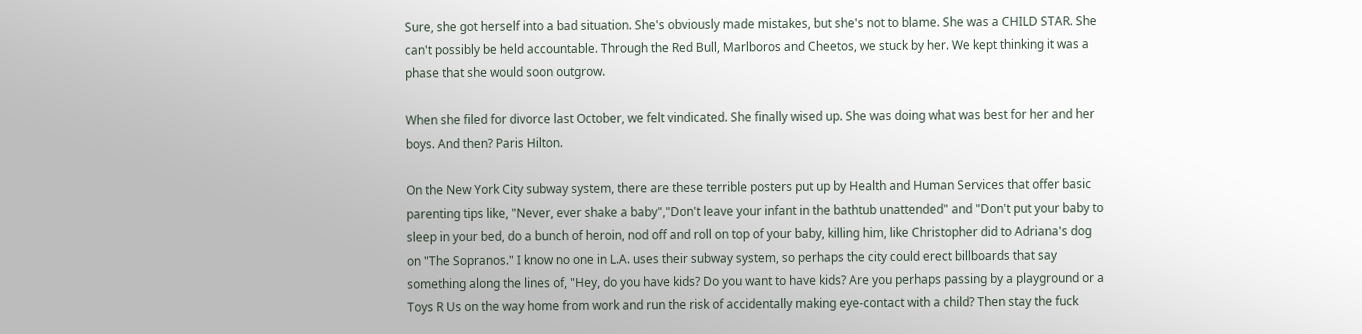Sure, she got herself into a bad situation. She's obviously made mistakes, but she's not to blame. She was a CHILD STAR. She can't possibly be held accountable. Through the Red Bull, Marlboros and Cheetos, we stuck by her. We kept thinking it was a phase that she would soon outgrow.

When she filed for divorce last October, we felt vindicated. She finally wised up. She was doing what was best for her and her boys. And then? Paris Hilton.

On the New York City subway system, there are these terrible posters put up by Health and Human Services that offer basic parenting tips like, "Never, ever shake a baby","Don't leave your infant in the bathtub unattended" and "Don't put your baby to sleep in your bed, do a bunch of heroin, nod off and roll on top of your baby, killing him, like Christopher did to Adriana's dog on "The Sopranos." I know no one in L.A. uses their subway system, so perhaps the city could erect billboards that say something along the lines of, "Hey, do you have kids? Do you want to have kids? Are you perhaps passing by a playground or a Toys R Us on the way home from work and run the risk of accidentally making eye-contact with a child? Then stay the fuck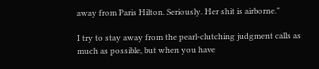away from Paris Hilton. Seriously. Her shit is airborne."

I try to stay away from the pearl-clutching judgment calls as much as possible, but when you have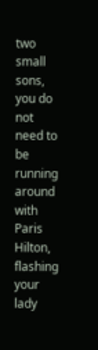two small sons, you do not need to be running around with Paris Hilton, flashing your lady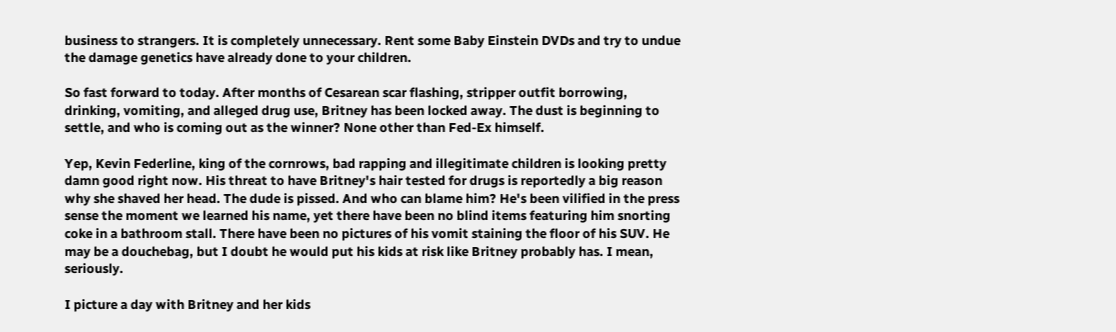business to strangers. It is completely unnecessary. Rent some Baby Einstein DVDs and try to undue the damage genetics have already done to your children.

So fast forward to today. After months of Cesarean scar flashing, stripper outfit borrowing, drinking, vomiting, and alleged drug use, Britney has been locked away. The dust is beginning to settle, and who is coming out as the winner? None other than Fed-Ex himself.

Yep, Kevin Federline, king of the cornrows, bad rapping and illegitimate children is looking pretty damn good right now. His threat to have Britney's hair tested for drugs is reportedly a big reason why she shaved her head. The dude is pissed. And who can blame him? He's been vilified in the press sense the moment we learned his name, yet there have been no blind items featuring him snorting coke in a bathroom stall. There have been no pictures of his vomit staining the floor of his SUV. He may be a douchebag, but I doubt he would put his kids at risk like Britney probably has. I mean, seriously.

I picture a day with Britney and her kids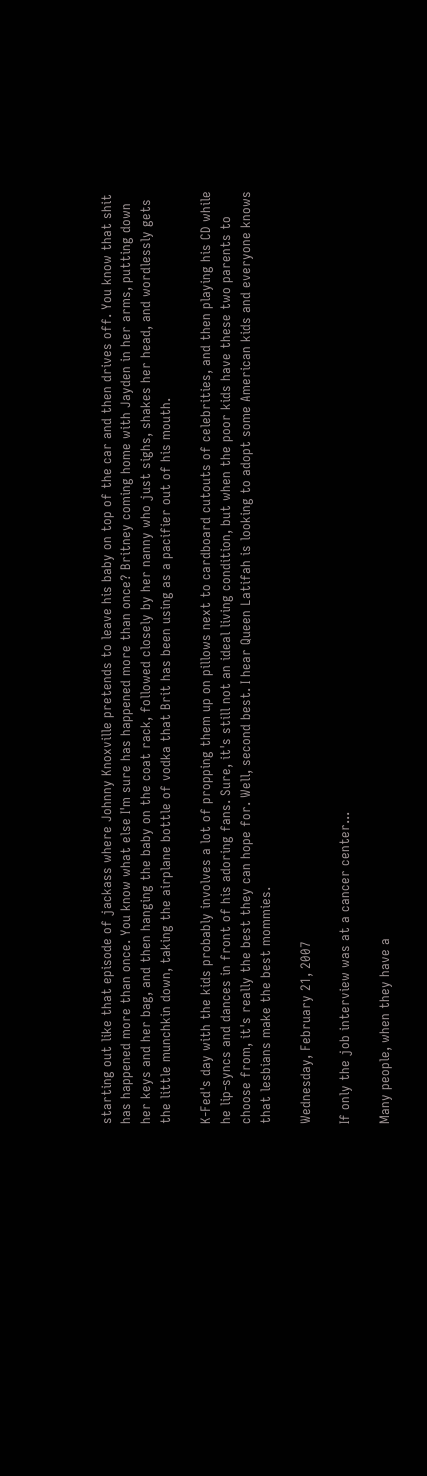starting out like that episode of jackass where Johnny Knoxville pretends to leave his baby on top of the car and then drives off. You know that shit has happened more than once. You know what else I'm sure has happened more than once? Britney coming home with Jayden in her arms, putting down her keys and her bag, and then hanging the baby on the coat rack, followed closely by her nanny who just sighs, shakes her head, and wordlessly gets the little munchkin down, taking the airplane bottle of vodka that Brit has been using as a pacifier out of his mouth.

K-Fed's day with the kids probably involves a lot of propping them up on pillows next to cardboard cutouts of celebrities, and then playing his CD while he lip-syncs and dances in front of his adoring fans. Sure, it's still not an ideal living condition, but when the poor kids have these two parents to choose from, it's really the best they can hope for. Well, second best. I hear Queen Latifah is looking to adopt some American kids and everyone knows that lesbians make the best mommies.

Wednesday, February 21, 2007

If only the job interview was at a cancer center...

Many people, when they have a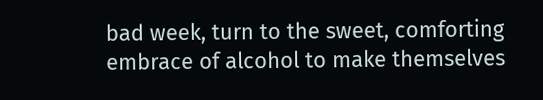bad week, turn to the sweet, comforting embrace of alcohol to make themselves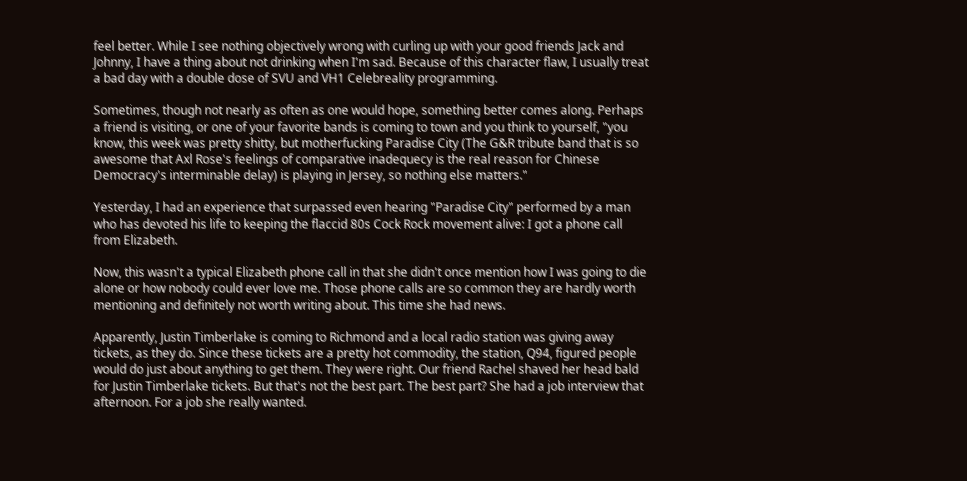feel better. While I see nothing objectively wrong with curling up with your good friends Jack and Johnny, I have a thing about not drinking when I'm sad. Because of this character flaw, I usually treat a bad day with a double dose of SVU and VH1 Celebreality programming.

Sometimes, though not nearly as often as one would hope, something better comes along. Perhaps a friend is visiting, or one of your favorite bands is coming to town and you think to yourself, "you know, this week was pretty shitty, but motherfucking Paradise City (The G&R tribute band that is so awesome that Axl Rose's feelings of comparative inadequecy is the real reason for Chinese Democracy's interminable delay) is playing in Jersey, so nothing else matters."

Yesterday, I had an experience that surpassed even hearing "Paradise City" performed by a man who has devoted his life to keeping the flaccid 80s Cock Rock movement alive: I got a phone call from Elizabeth.

Now, this wasn't a typical Elizabeth phone call in that she didn't once mention how I was going to die alone or how nobody could ever love me. Those phone calls are so common they are hardly worth mentioning and definitely not worth writing about. This time she had news.

Apparently, Justin Timberlake is coming to Richmond and a local radio station was giving away tickets, as they do. Since these tickets are a pretty hot commodity, the station, Q94, figured people would do just about anything to get them. They were right. Our friend Rachel shaved her head bald for Justin Timberlake tickets. But that's not the best part. The best part? She had a job interview that afternoon. For a job she really wanted.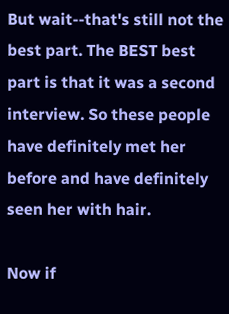But wait--that's still not the best part. The BEST best part is that it was a second interview. So these people have definitely met her before and have definitely seen her with hair.

Now if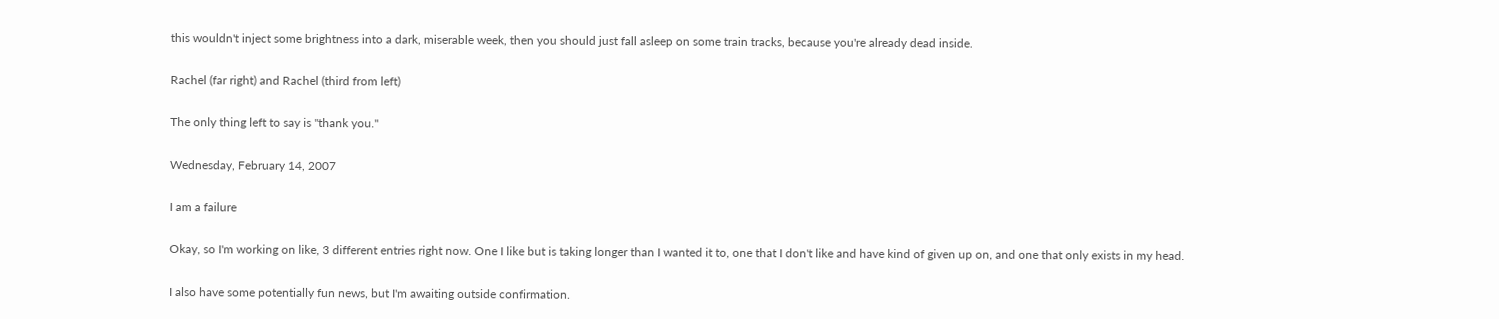this wouldn't inject some brightness into a dark, miserable week, then you should just fall asleep on some train tracks, because you're already dead inside.

Rachel (far right) and Rachel (third from left)

The only thing left to say is "thank you."

Wednesday, February 14, 2007

I am a failure

Okay, so I'm working on like, 3 different entries right now. One I like but is taking longer than I wanted it to, one that I don't like and have kind of given up on, and one that only exists in my head.

I also have some potentially fun news, but I'm awaiting outside confirmation.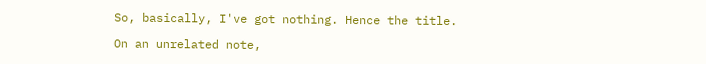So, basically, I've got nothing. Hence the title.

On an unrelated note,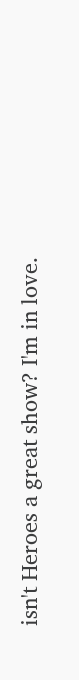isn't Heroes a great show? I'm in love.